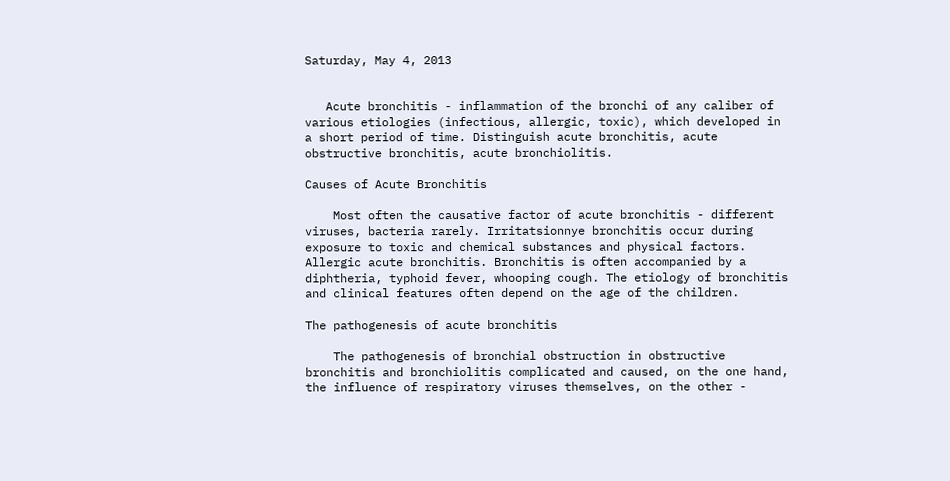Saturday, May 4, 2013


   Acute bronchitis - inflammation of the bronchi of any caliber of various etiologies (infectious, allergic, toxic), which developed in a short period of time. Distinguish acute bronchitis, acute obstructive bronchitis, acute bronchiolitis.

Causes of Acute Bronchitis

    Most often the causative factor of acute bronchitis - different viruses, bacteria rarely. Irritatsionnye bronchitis occur during exposure to toxic and chemical substances and physical factors. Allergic acute bronchitis. Bronchitis is often accompanied by a diphtheria, typhoid fever, whooping cough. The etiology of bronchitis and clinical features often depend on the age of the children.

The pathogenesis of acute bronchitis

    The pathogenesis of bronchial obstruction in obstructive bronchitis and bronchiolitis complicated and caused, on the one hand, the influence of respiratory viruses themselves, on the other -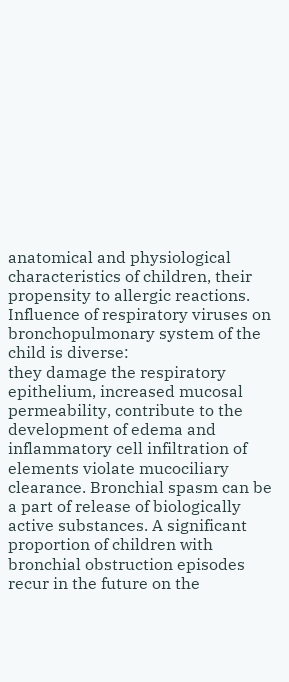anatomical and physiological characteristics of children, their propensity to allergic reactions. Influence of respiratory viruses on bronchopulmonary system of the child is diverse:
they damage the respiratory epithelium, increased mucosal permeability, contribute to the development of edema and inflammatory cell infiltration of elements violate mucociliary clearance. Bronchial spasm can be a part of release of biologically active substances. A significant proportion of children with bronchial obstruction episodes recur in the future on the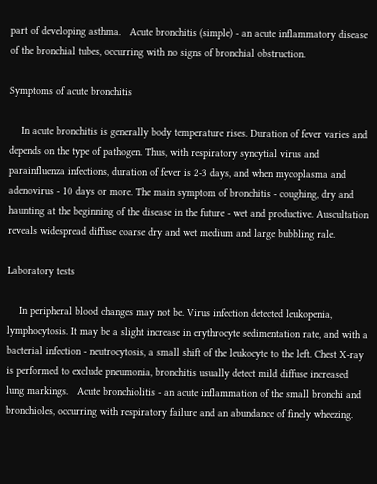part of developing asthma.   Acute bronchitis (simple) - an acute inflammatory disease of the bronchial tubes, occurring with no signs of bronchial obstruction.

Symptoms of acute bronchitis

    In acute bronchitis is generally body temperature rises. Duration of fever varies and depends on the type of pathogen. Thus, with respiratory syncytial virus and parainfluenza infections, duration of fever is 2-3 days, and when mycoplasma and adenovirus - 10 days or more. The main symptom of bronchitis - coughing, dry and haunting at the beginning of the disease in the future - wet and productive. Auscultation reveals widespread diffuse coarse dry and wet medium and large bubbling rale.

Laboratory tests

    In peripheral blood changes may not be. Virus infection detected leukopenia, lymphocytosis. It may be a slight increase in erythrocyte sedimentation rate, and with a bacterial infection - neutrocytosis, a small shift of the leukocyte to the left. Chest X-ray is performed to exclude pneumonia, bronchitis usually detect mild diffuse increased lung markings.   Acute bronchiolitis - an acute inflammation of the small bronchi and bronchioles, occurring with respiratory failure and an abundance of finely wheezing.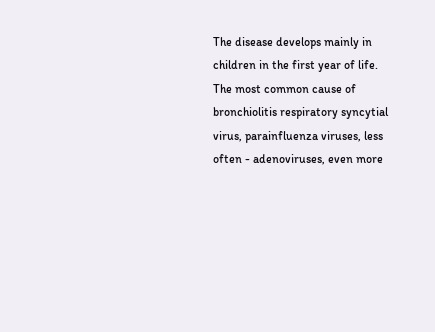The disease develops mainly in children in the first year of life. The most common cause of bronchiolitis respiratory syncytial virus, parainfluenza viruses, less often - adenoviruses, even more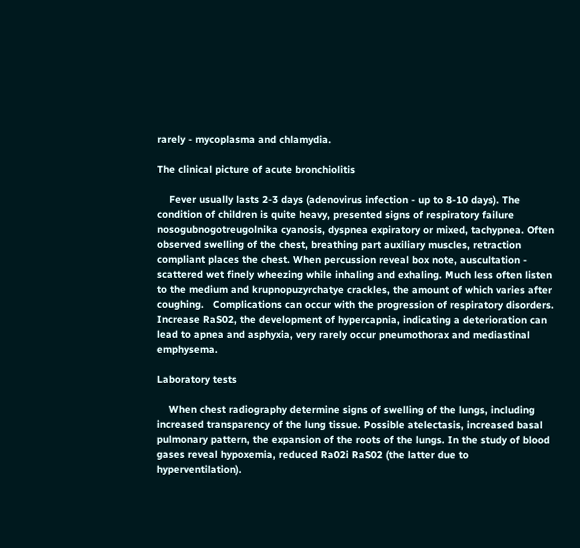rarely - mycoplasma and chlamydia.

The clinical picture of acute bronchiolitis

    Fever usually lasts 2-3 days (adenovirus infection - up to 8-10 days). The condition of children is quite heavy, presented signs of respiratory failure nosogubnogotreugolnika cyanosis, dyspnea expiratory or mixed, tachypnea. Often observed swelling of the chest, breathing part auxiliary muscles, retraction compliant places the chest. When percussion reveal box note, auscultation - scattered wet finely wheezing while inhaling and exhaling. Much less often listen to the medium and krupnopuzyrchatye crackles, the amount of which varies after coughing.   Complications can occur with the progression of respiratory disorders. Increase RaS02, the development of hypercapnia, indicating a deterioration can lead to apnea and asphyxia, very rarely occur pneumothorax and mediastinal emphysema.

Laboratory tests

    When chest radiography determine signs of swelling of the lungs, including increased transparency of the lung tissue. Possible atelectasis, increased basal pulmonary pattern, the expansion of the roots of the lungs. In the study of blood gases reveal hypoxemia, reduced Ra02i RaS02 (the latter due to hyperventilation).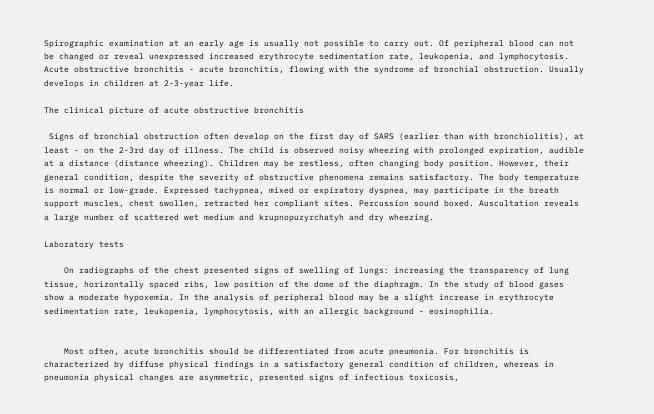Spirographic examination at an early age is usually not possible to carry out. Of peripheral blood can not be changed or reveal unexpressed increased erythrocyte sedimentation rate, leukopenia, and lymphocytosis.   Acute obstructive bronchitis - acute bronchitis, flowing with the syndrome of bronchial obstruction. Usually develops in children at 2-3-year life.

The clinical picture of acute obstructive bronchitis

 Signs of bronchial obstruction often develop on the first day of SARS (earlier than with bronchiolitis), at least - on the 2-3rd day of illness. The child is observed noisy wheezing with prolonged expiration, audible at a distance (distance wheezing). Children may be restless, often changing body position. However, their general condition, despite the severity of obstructive phenomena remains satisfactory. The body temperature is normal or low-grade. Expressed tachypnea, mixed or expiratory dyspnea, may participate in the breath support muscles, chest swollen, retracted her compliant sites. Percussion sound boxed. Auscultation reveals a large number of scattered wet medium and krupnopuzyrchatyh and dry wheezing.

Laboratory tests

    On radiographs of the chest presented signs of swelling of lungs: increasing the transparency of lung tissue, horizontally spaced ribs, low position of the dome of the diaphragm. In the study of blood gases show a moderate hypoxemia. In the analysis of peripheral blood may be a slight increase in erythrocyte sedimentation rate, leukopenia, lymphocytosis, with an allergic background - eosinophilia.


    Most often, acute bronchitis should be differentiated from acute pneumonia. For bronchitis is characterized by diffuse physical findings in a satisfactory general condition of children, whereas in pneumonia physical changes are asymmetric, presented signs of infectious toxicosis,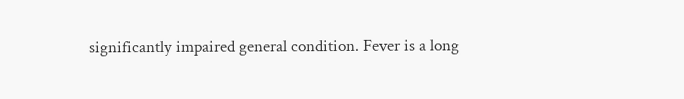significantly impaired general condition. Fever is a long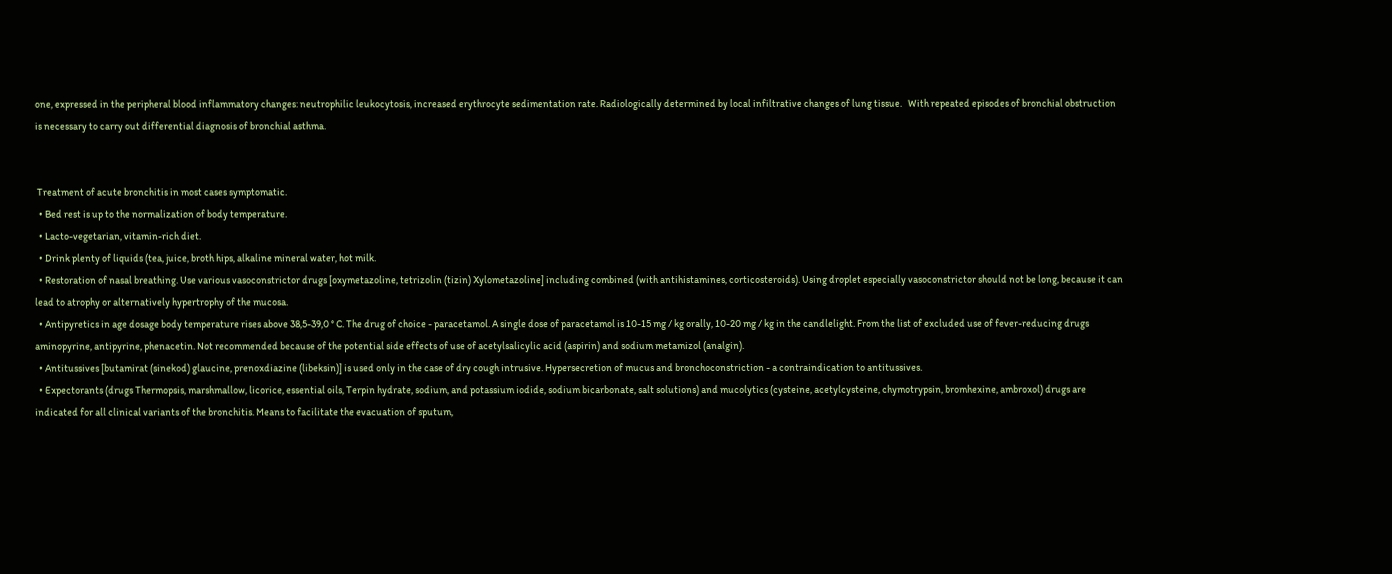one, expressed in the peripheral blood inflammatory changes: neutrophilic leukocytosis, increased erythrocyte sedimentation rate. Radiologically determined by local infiltrative changes of lung tissue.   With repeated episodes of bronchial obstruction is necessary to carry out differential diagnosis of bronchial asthma.


 Treatment of acute bronchitis in most cases symptomatic.
  • Bed rest is up to the normalization of body temperature.
  • Lacto-vegetarian, vitamin-rich diet.
  • Drink plenty of liquids (tea, juice, broth hips, alkaline mineral water, hot milk.
  • Restoration of nasal breathing. Use various vasoconstrictor drugs [oxymetazoline, tetrizolin (tizin) Xylometazoline] including combined (with antihistamines, corticosteroids). Using droplet especially vasoconstrictor should not be long, because it can lead to atrophy or alternatively hypertrophy of the mucosa.
  • Antipyretics in age dosage body temperature rises above 38,5-39,0 ° C. The drug of choice - paracetamol. A single dose of paracetamol is 10-15 mg / kg orally, 10-20 mg / kg in the candlelight. From the list of excluded use of fever-reducing drugs aminopyrine, antipyrine, phenacetin. Not recommended because of the potential side effects of use of acetylsalicylic acid (aspirin) and sodium metamizol (analgin).
  • Antitussives [butamirat (sinekod) glaucine, prenoxdiazine (libeksin)] is used only in the case of dry cough intrusive. Hypersecretion of mucus and bronchoconstriction - a contraindication to antitussives.
  • Expectorants (drugs Thermopsis, marshmallow, licorice, essential oils, Terpin hydrate, sodium, and potassium iodide, sodium bicarbonate, salt solutions) and mucolytics (cysteine, acetylcysteine, chymotrypsin, bromhexine, ambroxol) drugs are indicated for all clinical variants of the bronchitis. Means to facilitate the evacuation of sputum,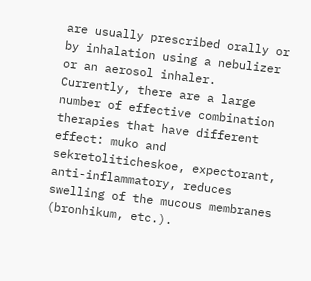are usually prescribed orally or by inhalation using a nebulizer or an aerosol inhaler. Currently, there are a large number of effective combination therapies that have different effect: muko and sekretoliticheskoe, expectorant, anti-inflammatory, reduces swelling of the mucous membranes (bronhikum, etc.).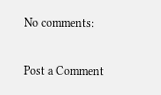No comments:

Post a Comment